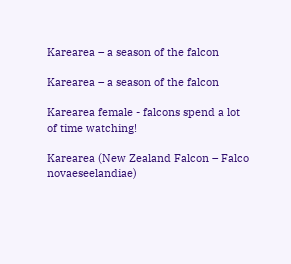Karearea – a season of the falcon

Karearea – a season of the falcon

Karearea female - falcons spend a lot of time watching!

Karearea (New Zealand Falcon – Falco novaeseelandiae)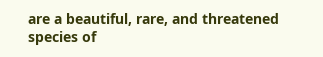are a beautiful, rare, and threatened species of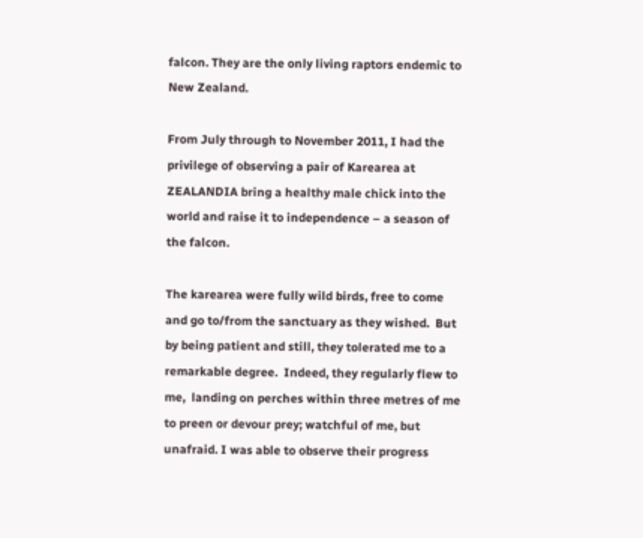falcon. They are the only living raptors endemic to New Zealand.

From July through to November 2011, I had the privilege of observing a pair of Karearea at ZEALANDIA bring a healthy male chick into the world and raise it to independence – a season of the falcon.

The karearea were fully wild birds, free to come and go to/from the sanctuary as they wished.  But by being patient and still, they tolerated me to a remarkable degree.  Indeed, they regularly flew to me,  landing on perches within three metres of me to preen or devour prey; watchful of me, but unafraid. I was able to observe their progress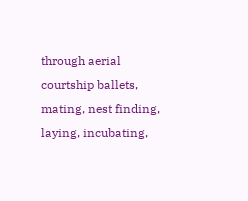through aerial courtship ballets, mating, nest finding,  laying, incubating,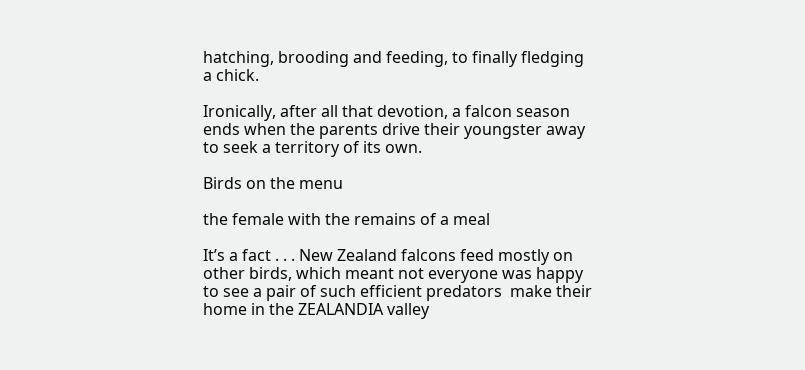hatching, brooding and feeding, to finally fledging a chick.

Ironically, after all that devotion, a falcon season ends when the parents drive their youngster away to seek a territory of its own.

Birds on the menu

the female with the remains of a meal

It’s a fact . . . New Zealand falcons feed mostly on other birds, which meant not everyone was happy to see a pair of such efficient predators  make their home in the ZEALANDIA valley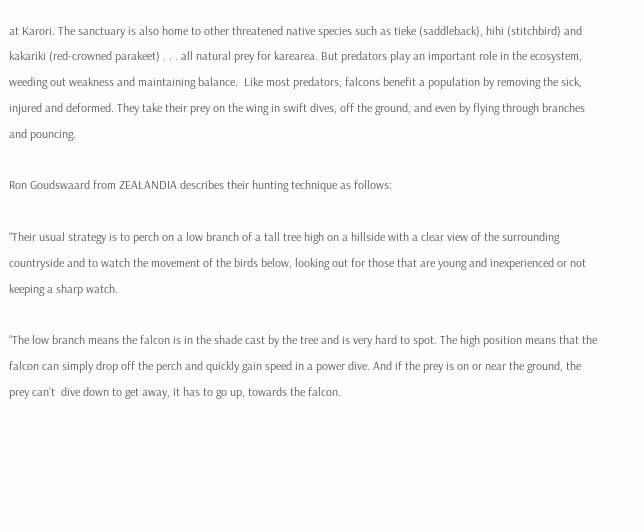at Karori. The sanctuary is also home to other threatened native species such as tieke (saddleback), hihi (stitchbird) and kakariki (red-crowned parakeet) . . . all natural prey for karearea. But predators play an important role in the ecosystem, weeding out weakness and maintaining balance.  Like most predators, falcons benefit a population by removing the sick, injured and deformed. They take their prey on the wing in swift dives, off the ground, and even by flying through branches and pouncing.

Ron Goudswaard from ZEALANDIA describes their hunting technique as follows:

“Their usual strategy is to perch on a low branch of a tall tree high on a hillside with a clear view of the surrounding countryside and to watch the movement of the birds below, looking out for those that are young and inexperienced or not keeping a sharp watch.

“The low branch means the falcon is in the shade cast by the tree and is very hard to spot. The high position means that the falcon can simply drop off the perch and quickly gain speed in a power dive. And if the prey is on or near the ground, the prey can’t  dive down to get away, it has to go up, towards the falcon.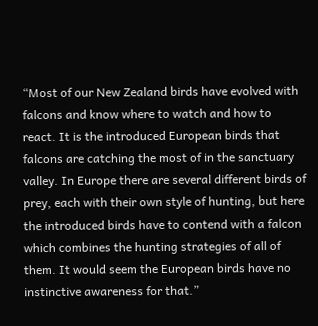“Most of our New Zealand birds have evolved with falcons and know where to watch and how to react. It is the introduced European birds that falcons are catching the most of in the sanctuary valley. In Europe there are several different birds of prey, each with their own style of hunting, but here the introduced birds have to contend with a falcon which combines the hunting strategies of all of them. It would seem the European birds have no instinctive awareness for that.”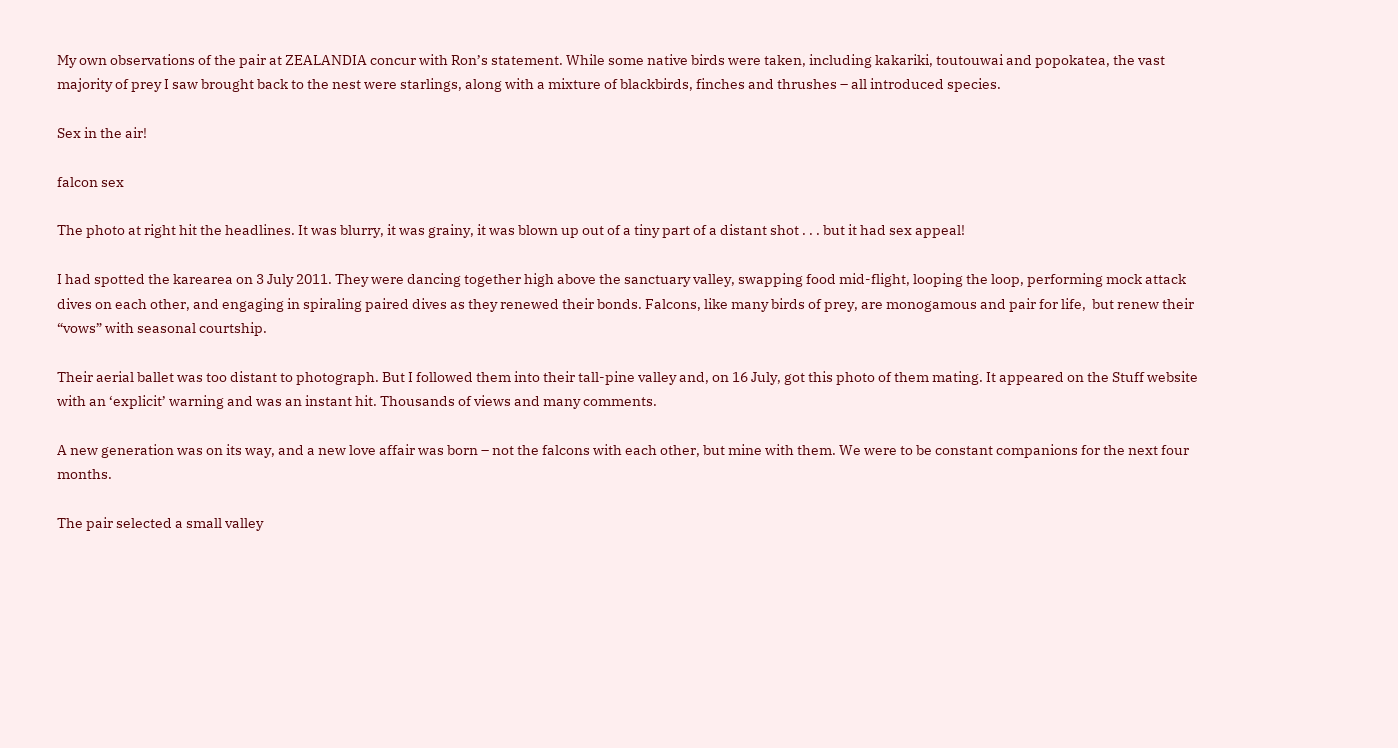My own observations of the pair at ZEALANDIA concur with Ron’s statement. While some native birds were taken, including kakariki, toutouwai and popokatea, the vast majority of prey I saw brought back to the nest were starlings, along with a mixture of blackbirds, finches and thrushes – all introduced species.

Sex in the air!

falcon sex

The photo at right hit the headlines. It was blurry, it was grainy, it was blown up out of a tiny part of a distant shot . . . but it had sex appeal!

I had spotted the karearea on 3 July 2011. They were dancing together high above the sanctuary valley, swapping food mid-flight, looping the loop, performing mock attack dives on each other, and engaging in spiraling paired dives as they renewed their bonds. Falcons, like many birds of prey, are monogamous and pair for life,  but renew their “vows” with seasonal courtship.

Their aerial ballet was too distant to photograph. But I followed them into their tall-pine valley and, on 16 July, got this photo of them mating. It appeared on the Stuff website with an ‘explicit’ warning and was an instant hit. Thousands of views and many comments.

A new generation was on its way, and a new love affair was born – not the falcons with each other, but mine with them. We were to be constant companions for the next four months.

The pair selected a small valley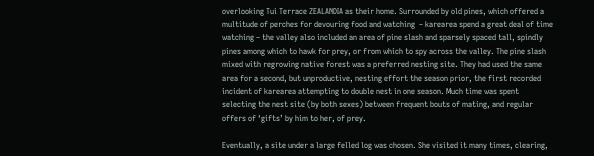overlooking Tui Terrace ZEALANDIA as their home. Surrounded by old pines, which offered a multitude of perches for devouring food and watching  – karearea spend a great deal of time watching – the valley also included an area of pine slash and sparsely spaced tall, spindly pines among which to hawk for prey, or from which to spy across the valley. The pine slash mixed with regrowing native forest was a preferred nesting site. They had used the same area for a second, but unproductive, nesting effort the season prior, the first recorded incident of karearea attempting to double nest in one season. Much time was spent selecting the nest site (by both sexes) between frequent bouts of mating, and regular offers of ‘gifts’ by him to her, of prey.

Eventually, a site under a large felled log was chosen. She visited it many times, clearing,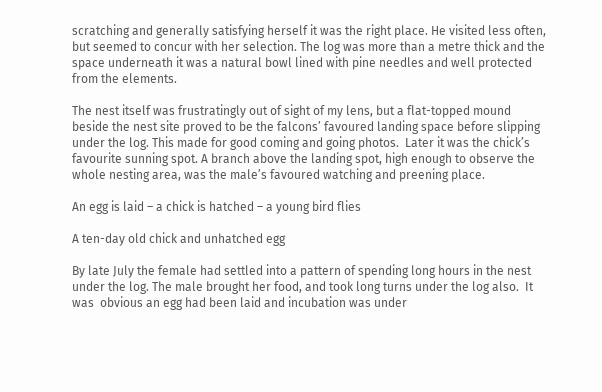scratching and generally satisfying herself it was the right place. He visited less often, but seemed to concur with her selection. The log was more than a metre thick and the space underneath it was a natural bowl lined with pine needles and well protected from the elements.

The nest itself was frustratingly out of sight of my lens, but a flat-topped mound beside the nest site proved to be the falcons’ favoured landing space before slipping under the log. This made for good coming and going photos.  Later it was the chick’s favourite sunning spot. A branch above the landing spot, high enough to observe the whole nesting area, was the male’s favoured watching and preening place.

An egg is laid – a chick is hatched – a young bird flies

A ten-day old chick and unhatched egg

By late July the female had settled into a pattern of spending long hours in the nest under the log. The male brought her food, and took long turns under the log also.  It was  obvious an egg had been laid and incubation was under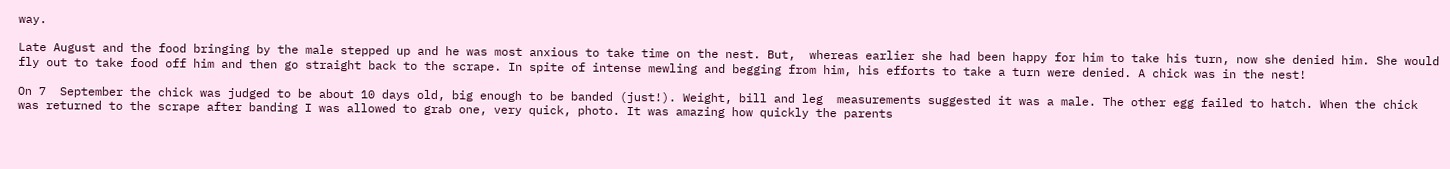way.

Late August and the food bringing by the male stepped up and he was most anxious to take time on the nest. But,  whereas earlier she had been happy for him to take his turn, now she denied him. She would fly out to take food off him and then go straight back to the scrape. In spite of intense mewling and begging from him, his efforts to take a turn were denied. A chick was in the nest!

On 7  September the chick was judged to be about 10 days old, big enough to be banded (just!). Weight, bill and leg  measurements suggested it was a male. The other egg failed to hatch. When the chick was returned to the scrape after banding I was allowed to grab one, very quick, photo. It was amazing how quickly the parents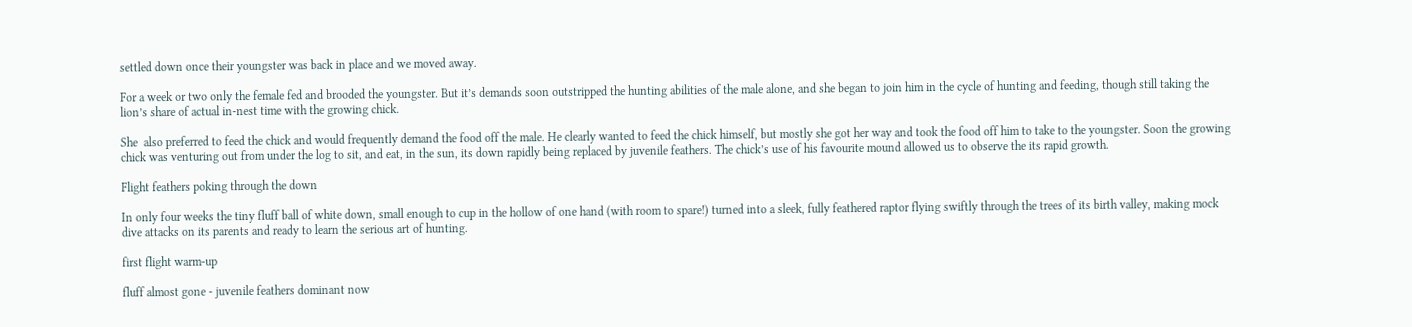settled down once their youngster was back in place and we moved away.

For a week or two only the female fed and brooded the youngster. But it’s demands soon outstripped the hunting abilities of the male alone, and she began to join him in the cycle of hunting and feeding, though still taking the lion’s share of actual in-nest time with the growing chick.

She  also preferred to feed the chick and would frequently demand the food off the male. He clearly wanted to feed the chick himself, but mostly she got her way and took the food off him to take to the youngster. Soon the growing chick was venturing out from under the log to sit, and eat, in the sun, its down rapidly being replaced by juvenile feathers. The chick’s use of his favourite mound allowed us to observe the its rapid growth.

Flight feathers poking through the down

In only four weeks the tiny fluff ball of white down, small enough to cup in the hollow of one hand (with room to spare!) turned into a sleek, fully feathered raptor flying swiftly through the trees of its birth valley, making mock dive attacks on its parents and ready to learn the serious art of hunting.

first flight warm-up

fluff almost gone - juvenile feathers dominant now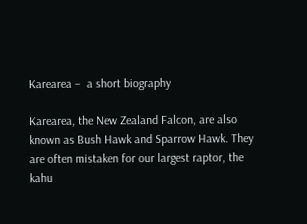Karearea –  a short biography

Karearea, the New Zealand Falcon, are also known as Bush Hawk and Sparrow Hawk. They are often mistaken for our largest raptor, the kahu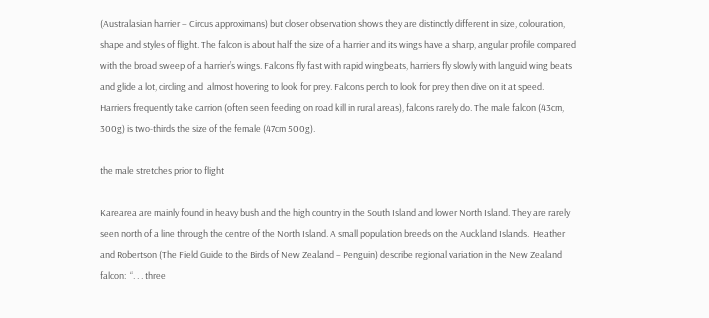(Australasian harrier – Circus approximans) but closer observation shows they are distinctly different in size, colouration, shape and styles of flight. The falcon is about half the size of a harrier and its wings have a sharp, angular profile compared with the broad sweep of a harrier’s wings. Falcons fly fast with rapid wingbeats, harriers fly slowly with languid wing beats and glide a lot, circling and  almost hovering to look for prey. Falcons perch to look for prey then dive on it at speed. Harriers frequently take carrion (often seen feeding on road kill in rural areas), falcons rarely do. The male falcon (43cm, 300g) is two-thirds the size of the female (47cm 500g).

the male stretches prior to flight

Karearea are mainly found in heavy bush and the high country in the South Island and lower North Island. They are rarely seen north of a line through the centre of the North Island. A small population breeds on the Auckland Islands.  Heather and Robertson (The Field Guide to the Birds of New Zealand – Penguin) describe regional variation in the New Zealand falcon:  “. . . three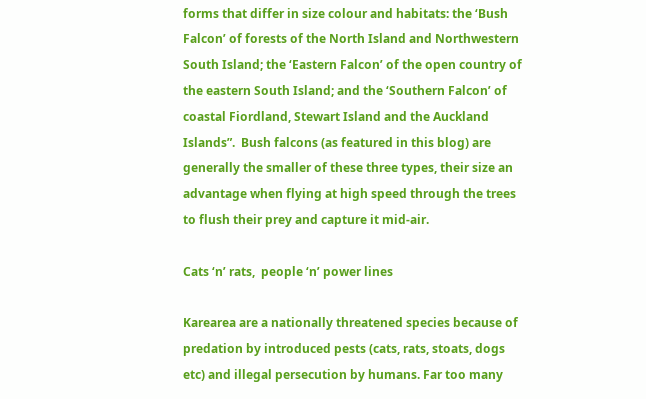forms that differ in size colour and habitats: the ‘Bush Falcon’ of forests of the North Island and Northwestern South Island; the ‘Eastern Falcon’ of the open country of the eastern South Island; and the ‘Southern Falcon’ of coastal Fiordland, Stewart Island and the Auckland Islands”.  Bush falcons (as featured in this blog) are generally the smaller of these three types, their size an advantage when flying at high speed through the trees to flush their prey and capture it mid-air.

Cats ‘n’ rats,  people ‘n’ power lines

Karearea are a nationally threatened species because of predation by introduced pests (cats, rats, stoats, dogs etc) and illegal persecution by humans. Far too many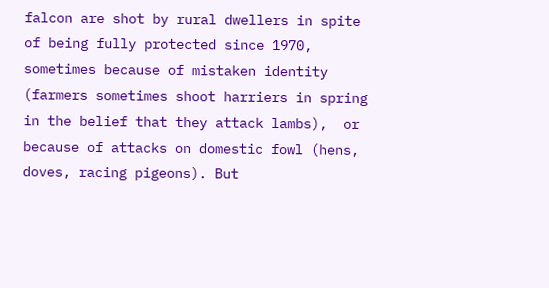falcon are shot by rural dwellers in spite of being fully protected since 1970, sometimes because of mistaken identity (farmers sometimes shoot harriers in spring in the belief that they attack lambs),  or because of attacks on domestic fowl (hens, doves, racing pigeons). But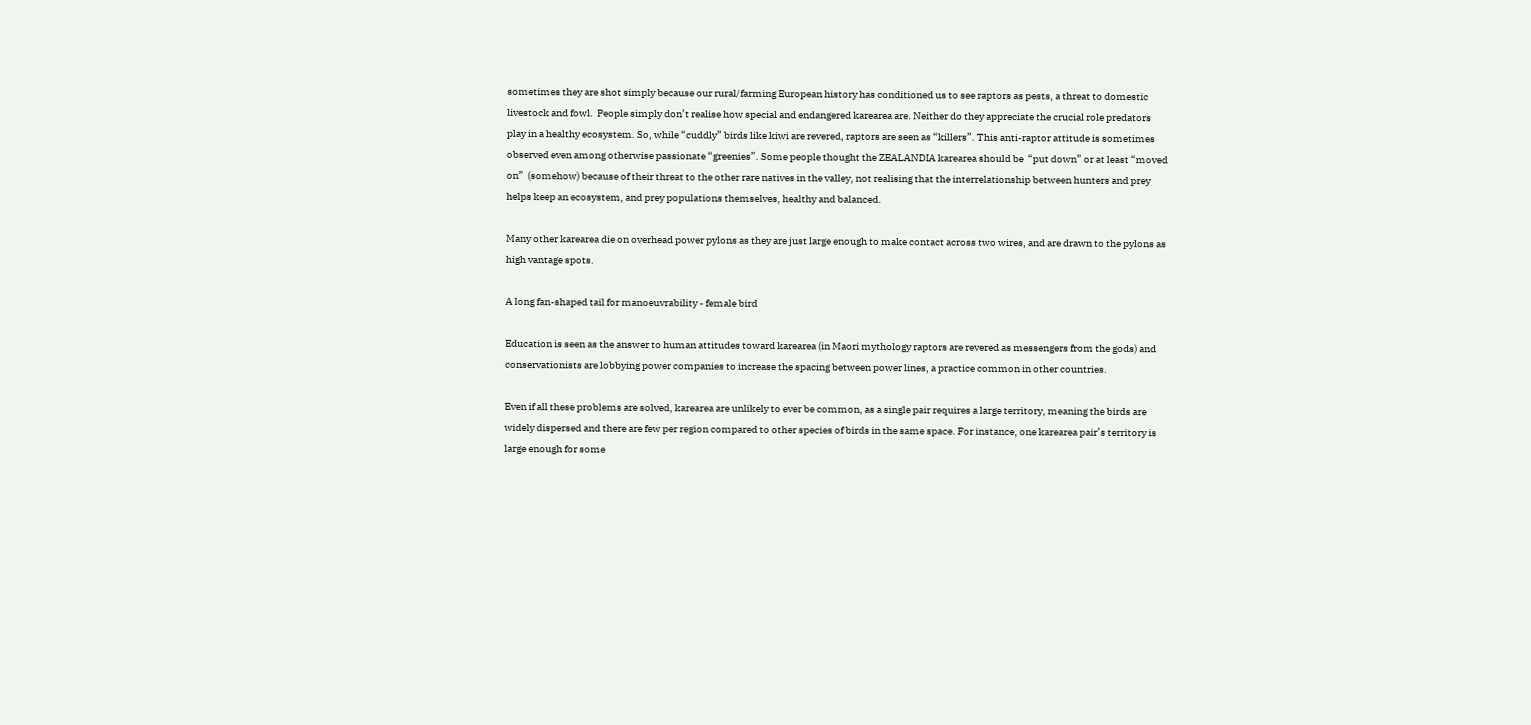sometimes they are shot simply because our rural/farming European history has conditioned us to see raptors as pests, a threat to domestic livestock and fowl.  People simply don’t realise how special and endangered karearea are. Neither do they appreciate the crucial role predators play in a healthy ecosystem. So, while “cuddly” birds like kiwi are revered, raptors are seen as “killers”. This anti-raptor attitude is sometimes observed even among otherwise passionate “greenies”. Some people thought the ZEALANDIA karearea should be  “put down” or at least “moved on”  (somehow) because of their threat to the other rare natives in the valley, not realising that the interrelationship between hunters and prey helps keep an ecosystem, and prey populations themselves, healthy and balanced.

Many other karearea die on overhead power pylons as they are just large enough to make contact across two wires, and are drawn to the pylons as high vantage spots.

A long fan-shaped tail for manoeuvrability - female bird

Education is seen as the answer to human attitudes toward karearea (in Maori mythology raptors are revered as messengers from the gods) and conservationists are lobbying power companies to increase the spacing between power lines, a practice common in other countries.

Even if all these problems are solved, karearea are unlikely to ever be common, as a single pair requires a large territory, meaning the birds are widely dispersed and there are few per region compared to other species of birds in the same space. For instance, one karearea pair’s territory is large enough for some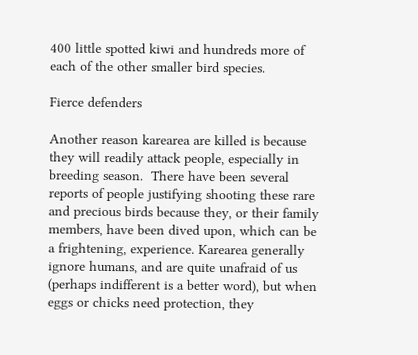400 little spotted kiwi and hundreds more of each of the other smaller bird species.

Fierce defenders

Another reason karearea are killed is because they will readily attack people, especially in breeding season.  There have been several reports of people justifying shooting these rare and precious birds because they, or their family members, have been dived upon, which can be a frightening, experience. Karearea generally ignore humans, and are quite unafraid of us (perhaps indifferent is a better word), but when eggs or chicks need protection, they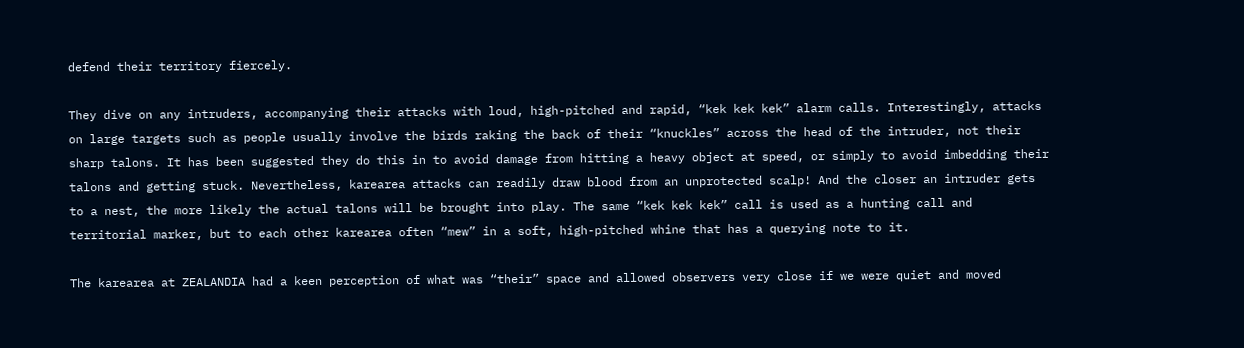defend their territory fiercely.

They dive on any intruders, accompanying their attacks with loud, high-pitched and rapid, “kek kek kek” alarm calls. Interestingly, attacks on large targets such as people usually involve the birds raking the back of their “knuckles” across the head of the intruder, not their sharp talons. It has been suggested they do this in to avoid damage from hitting a heavy object at speed, or simply to avoid imbedding their talons and getting stuck. Nevertheless, karearea attacks can readily draw blood from an unprotected scalp! And the closer an intruder gets to a nest, the more likely the actual talons will be brought into play. The same “kek kek kek” call is used as a hunting call and territorial marker, but to each other karearea often “mew” in a soft, high-pitched whine that has a querying note to it.

The karearea at ZEALANDIA had a keen perception of what was “their” space and allowed observers very close if we were quiet and moved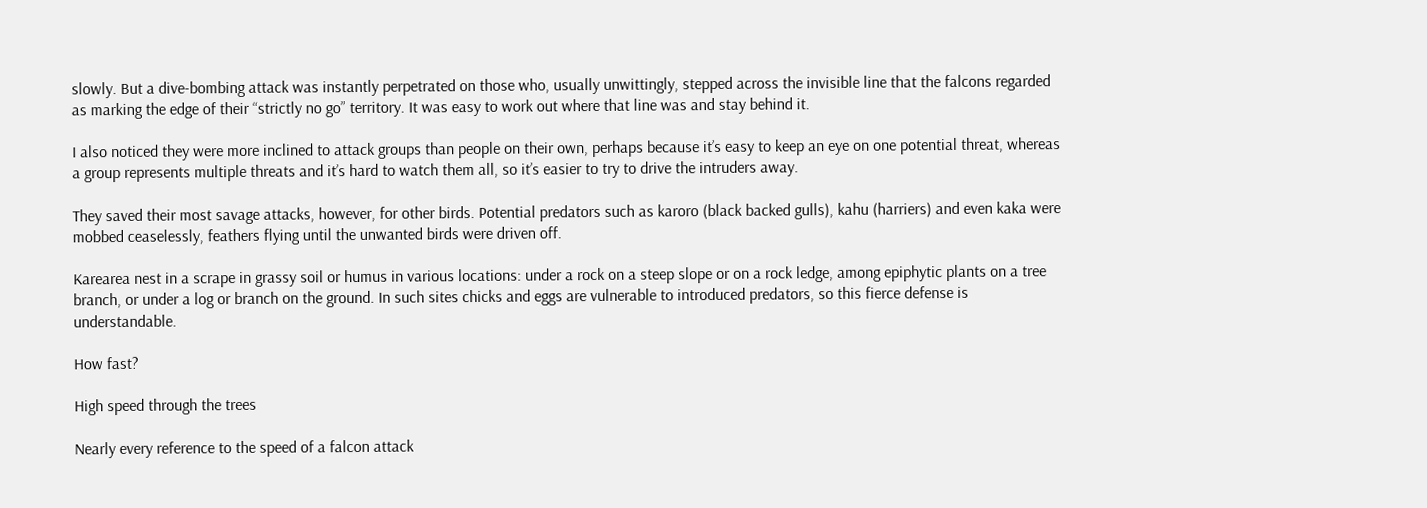slowly. But a dive-bombing attack was instantly perpetrated on those who, usually unwittingly, stepped across the invisible line that the falcons regarded as marking the edge of their “strictly no go” territory. It was easy to work out where that line was and stay behind it.

I also noticed they were more inclined to attack groups than people on their own, perhaps because it’s easy to keep an eye on one potential threat, whereas a group represents multiple threats and it’s hard to watch them all, so it’s easier to try to drive the intruders away.

They saved their most savage attacks, however, for other birds. Potential predators such as karoro (black backed gulls), kahu (harriers) and even kaka were mobbed ceaselessly, feathers flying until the unwanted birds were driven off.

Karearea nest in a scrape in grassy soil or humus in various locations: under a rock on a steep slope or on a rock ledge, among epiphytic plants on a tree branch, or under a log or branch on the ground. In such sites chicks and eggs are vulnerable to introduced predators, so this fierce defense is understandable.

How fast?

High speed through the trees

Nearly every reference to the speed of a falcon attack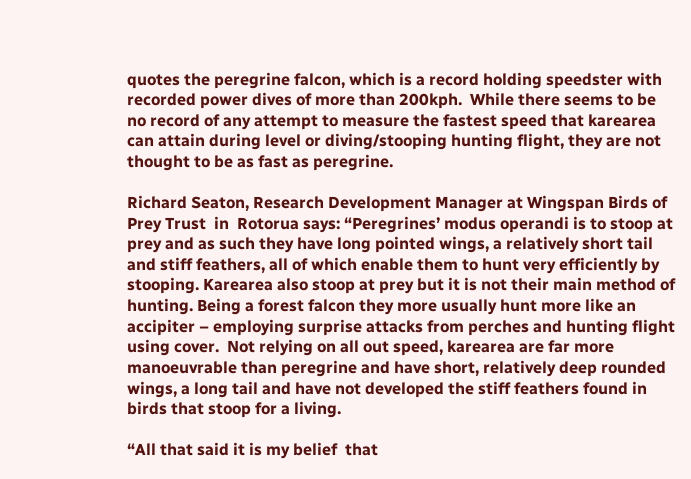quotes the peregrine falcon, which is a record holding speedster with recorded power dives of more than 200kph.  While there seems to be no record of any attempt to measure the fastest speed that karearea can attain during level or diving/stooping hunting flight, they are not thought to be as fast as peregrine.

Richard Seaton, Research Development Manager at Wingspan Birds of Prey Trust  in  Rotorua says: “Peregrines’ modus operandi is to stoop at prey and as such they have long pointed wings, a relatively short tail and stiff feathers, all of which enable them to hunt very efficiently by stooping. Karearea also stoop at prey but it is not their main method of hunting. Being a forest falcon they more usually hunt more like an accipiter – employing surprise attacks from perches and hunting flight using cover.  Not relying on all out speed, karearea are far more manoeuvrable than peregrine and have short, relatively deep rounded wings, a long tail and have not developed the stiff feathers found in birds that stoop for a living.

“All that said it is my belief  that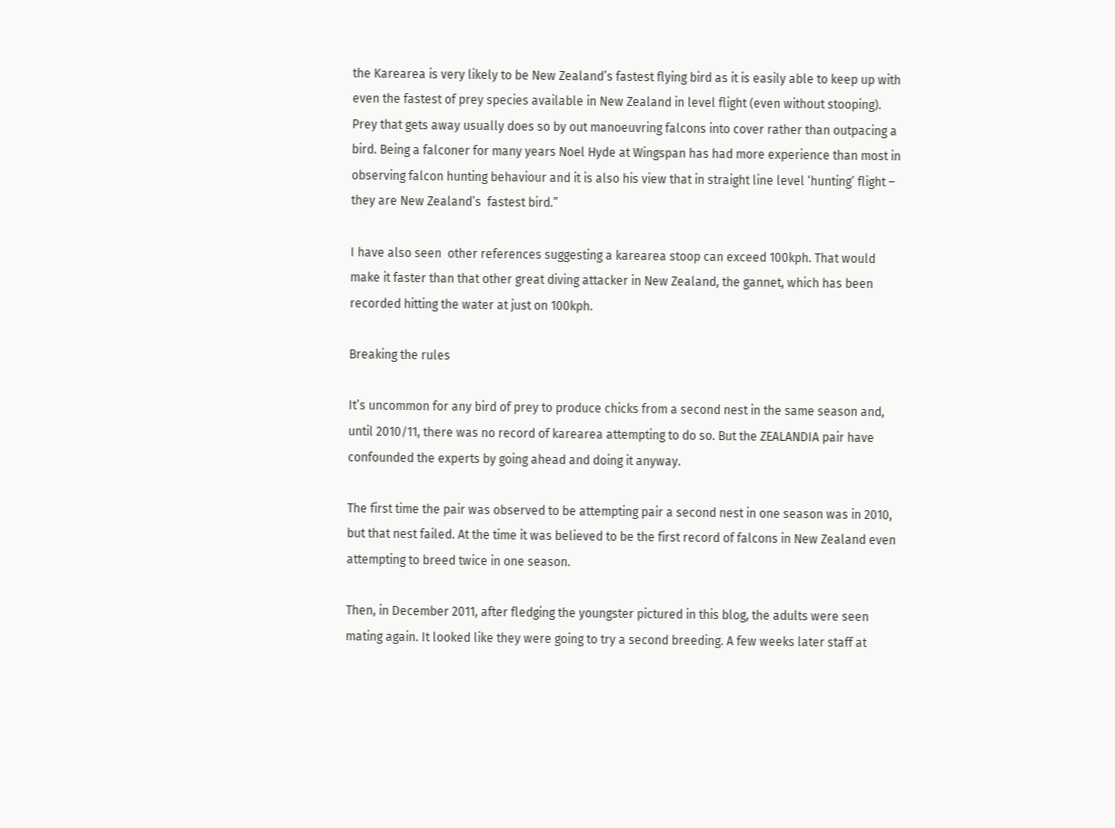the Karearea is very likely to be New Zealand’s fastest flying bird as it is easily able to keep up with even the fastest of prey species available in New Zealand in level flight (even without stooping). Prey that gets away usually does so by out manoeuvring falcons into cover rather than outpacing a bird. Being a falconer for many years Noel Hyde at Wingspan has had more experience than most in observing falcon hunting behaviour and it is also his view that in straight line level ‘hunting’ flight – they are New Zealand’s  fastest bird.”

I have also seen  other references suggesting a karearea stoop can exceed 100kph. That would make it faster than that other great diving attacker in New Zealand, the gannet, which has been recorded hitting the water at just on 100kph.

Breaking the rules

It’s uncommon for any bird of prey to produce chicks from a second nest in the same season and, until 2010/11, there was no record of karearea attempting to do so. But the ZEALANDIA pair have confounded the experts by going ahead and doing it anyway.

The first time the pair was observed to be attempting pair a second nest in one season was in 2010, but that nest failed. At the time it was believed to be the first record of falcons in New Zealand even attempting to breed twice in one season.

Then, in December 2011, after fledging the youngster pictured in this blog, the adults were seen mating again. It looked like they were going to try a second breeding. A few weeks later staff at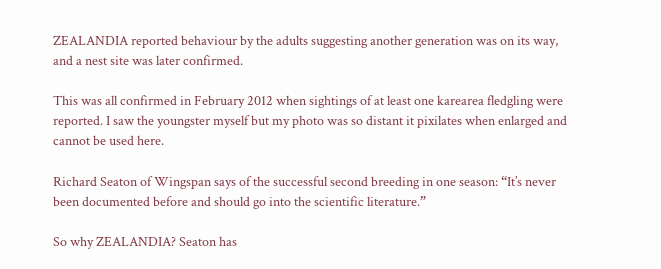ZEALANDIA reported behaviour by the adults suggesting another generation was on its way, and a nest site was later confirmed.

This was all confirmed in February 2012 when sightings of at least one karearea fledgling were reported. I saw the youngster myself but my photo was so distant it pixilates when enlarged and cannot be used here.

Richard Seaton of Wingspan says of the successful second breeding in one season: “It’s never been documented before and should go into the scientific literature.”

So why ZEALANDIA? Seaton has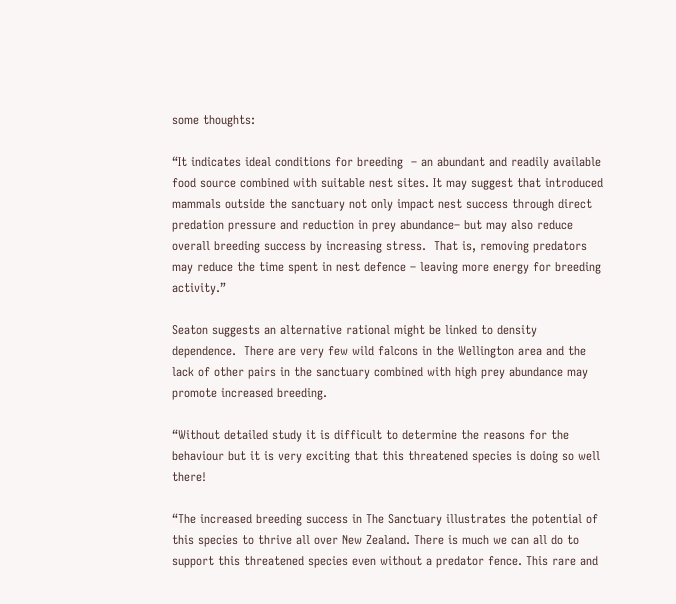some thoughts:

“It indicates ideal conditions for breeding  – an abundant and readily available food source combined with suitable nest sites. It may suggest that introduced mammals outside the sanctuary not only impact nest success through direct predation pressure and reduction in prey abundance– but may also reduce overall breeding success by increasing stress.  That is, removing predators may reduce the time spent in nest defence – leaving more energy for breeding activity.”

Seaton suggests an alternative rational might be linked to density dependence.  There are very few wild falcons in the Wellington area and the lack of other pairs in the sanctuary combined with high prey abundance may promote increased breeding.

“Without detailed study it is difficult to determine the reasons for the behaviour but it is very exciting that this threatened species is doing so well there!

“The increased breeding success in The Sanctuary illustrates the potential of this species to thrive all over New Zealand. There is much we can all do to support this threatened species even without a predator fence. This rare and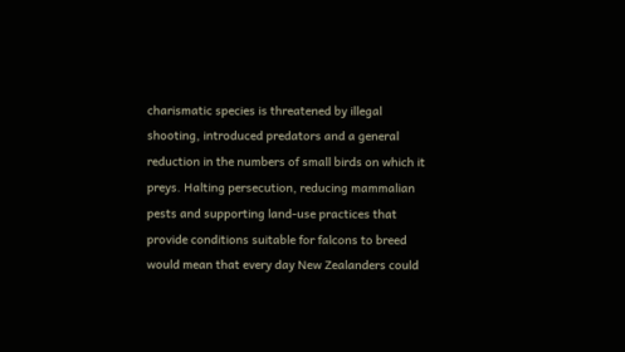charismatic species is threatened by illegal shooting, introduced predators and a general reduction in the numbers of small birds on which it preys. Halting persecution, reducing mammalian pests and supporting land-use practices that provide conditions suitable for falcons to breed would mean that every day New Zealanders could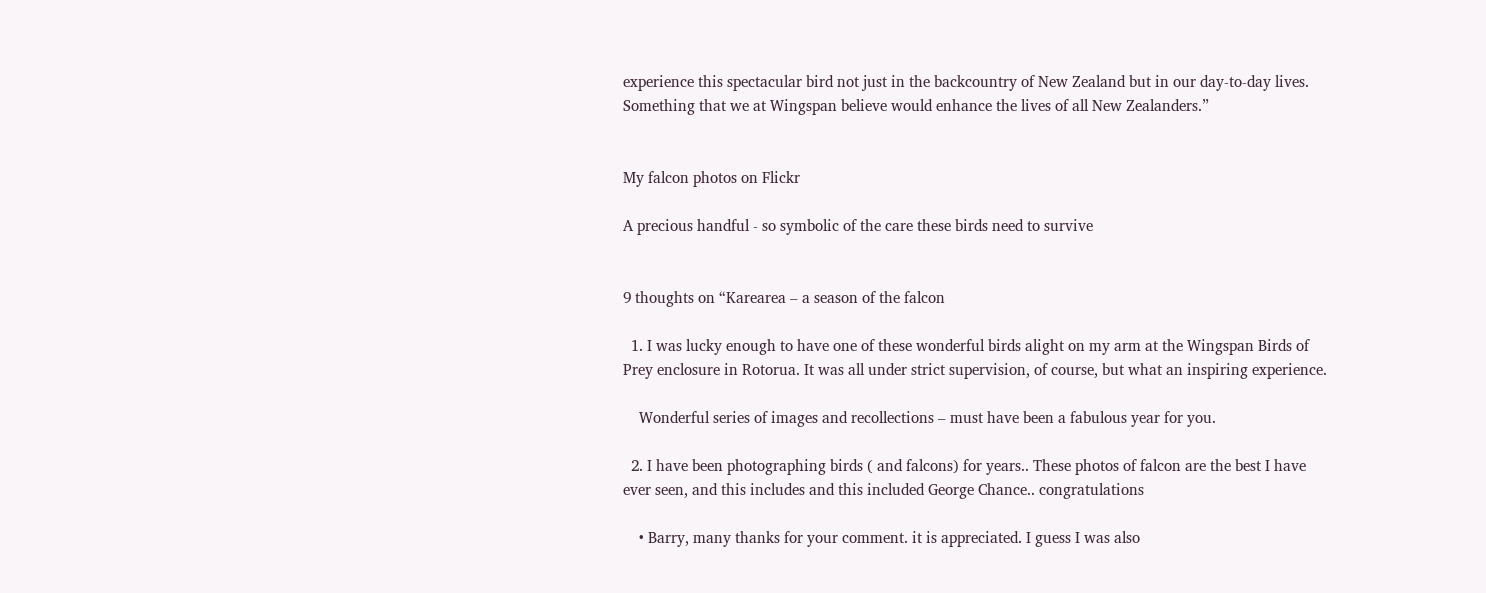experience this spectacular bird not just in the backcountry of New Zealand but in our day-to-day lives.  Something that we at Wingspan believe would enhance the lives of all New Zealanders.”


My falcon photos on Flickr

A precious handful - so symbolic of the care these birds need to survive


9 thoughts on “Karearea – a season of the falcon

  1. I was lucky enough to have one of these wonderful birds alight on my arm at the Wingspan Birds of Prey enclosure in Rotorua. It was all under strict supervision, of course, but what an inspiring experience.

    Wonderful series of images and recollections – must have been a fabulous year for you.

  2. I have been photographing birds ( and falcons) for years.. These photos of falcon are the best I have ever seen, and this includes and this included George Chance.. congratulations

    • Barry, many thanks for your comment. it is appreciated. I guess I was also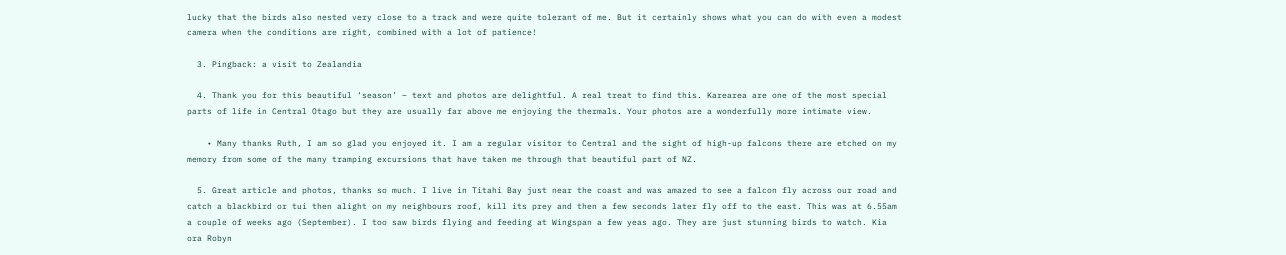lucky that the birds also nested very close to a track and were quite tolerant of me. But it certainly shows what you can do with even a modest camera when the conditions are right, combined with a lot of patience!

  3. Pingback: a visit to Zealandia

  4. Thank you for this beautiful ‘season’ – text and photos are delightful. A real treat to find this. Karearea are one of the most special parts of life in Central Otago but they are usually far above me enjoying the thermals. Your photos are a wonderfully more intimate view.

    • Many thanks Ruth, I am so glad you enjoyed it. I am a regular visitor to Central and the sight of high-up falcons there are etched on my memory from some of the many tramping excursions that have taken me through that beautiful part of NZ.

  5. Great article and photos, thanks so much. I live in Titahi Bay just near the coast and was amazed to see a falcon fly across our road and catch a blackbird or tui then alight on my neighbours roof, kill its prey and then a few seconds later fly off to the east. This was at 6.55am a couple of weeks ago (September). I too saw birds flying and feeding at Wingspan a few yeas ago. They are just stunning birds to watch. Kia ora Robyn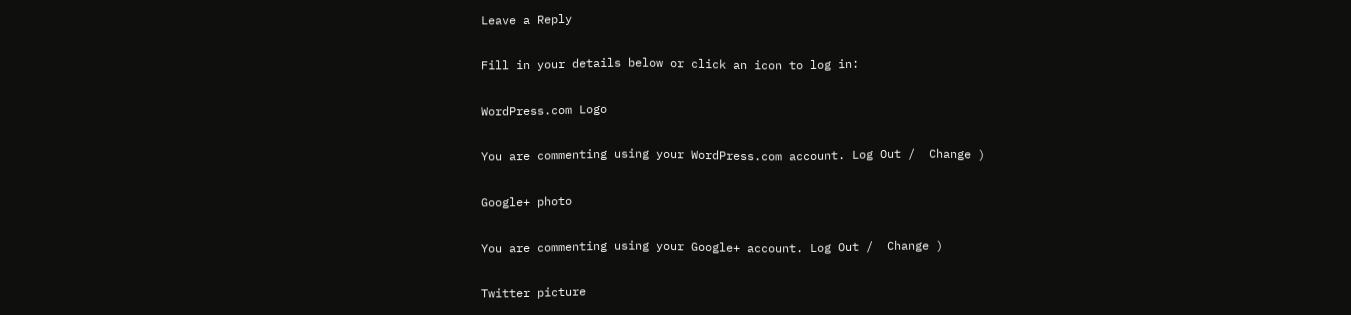Leave a Reply

Fill in your details below or click an icon to log in:

WordPress.com Logo

You are commenting using your WordPress.com account. Log Out /  Change )

Google+ photo

You are commenting using your Google+ account. Log Out /  Change )

Twitter picture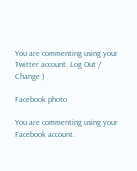You are commenting using your Twitter account. Log Out /  Change )

Facebook photo

You are commenting using your Facebook account.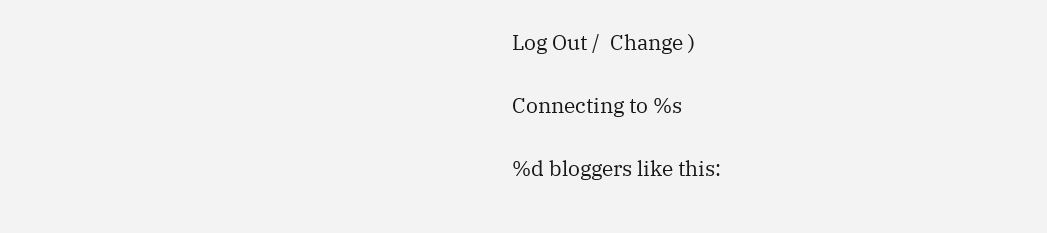Log Out /  Change )

Connecting to %s

%d bloggers like this: